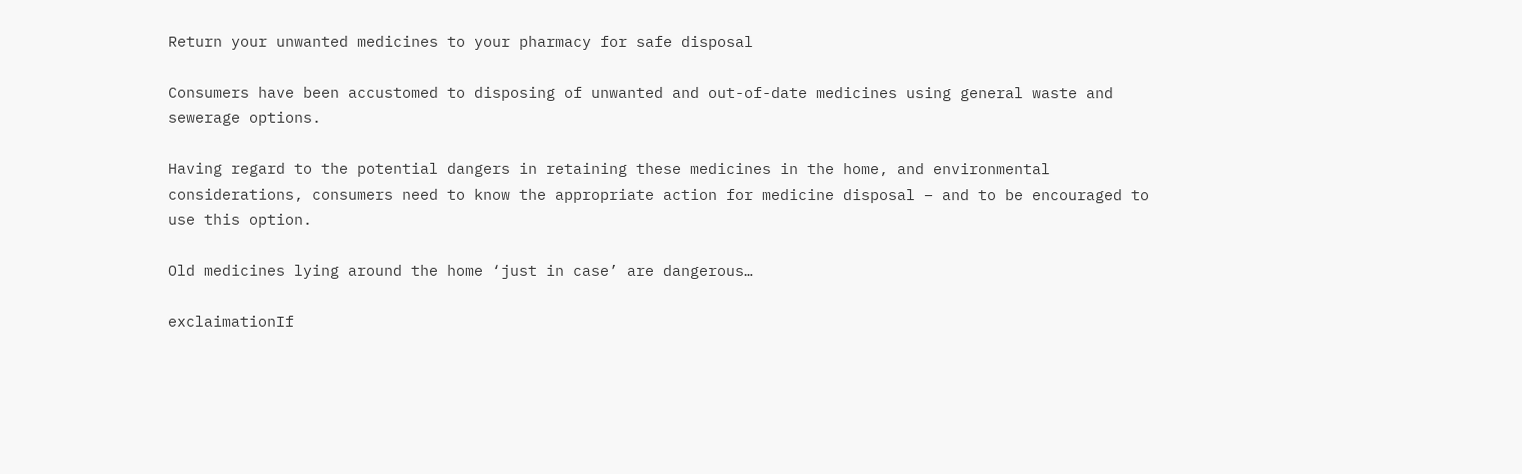Return your unwanted medicines to your pharmacy for safe disposal

Consumers have been accustomed to disposing of unwanted and out-of-date medicines using general waste and sewerage options.

Having regard to the potential dangers in retaining these medicines in the home, and environmental considerations, consumers need to know the appropriate action for medicine disposal – and to be encouraged to use this option.

Old medicines lying around the home ‘just in case’ are dangerous…

exclaimationIf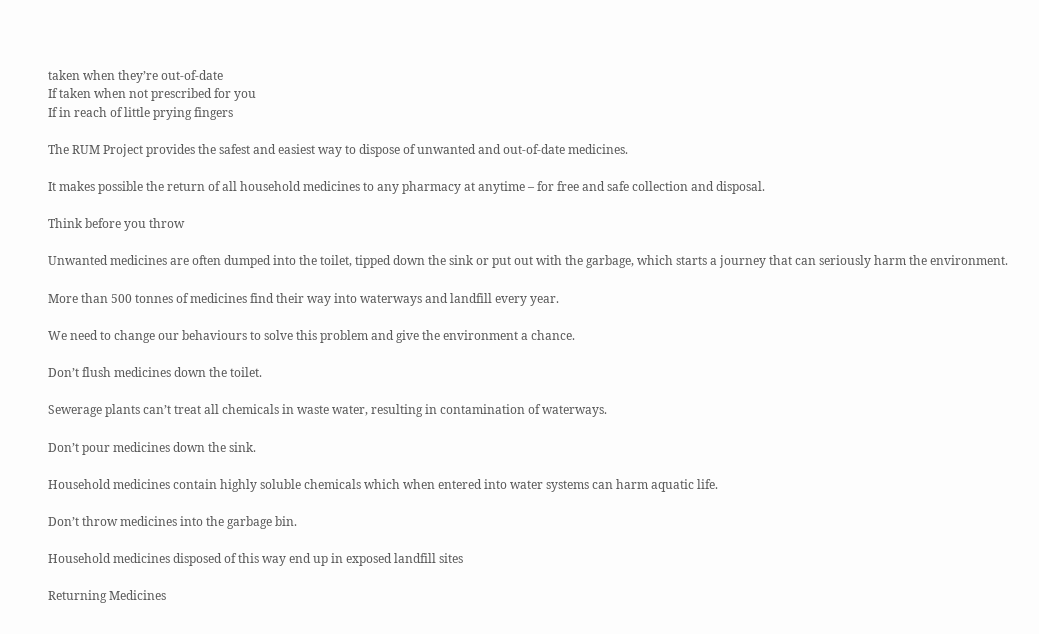taken when they’re out-of-date
If taken when not prescribed for you
If in reach of little prying fingers

The RUM Project provides the safest and easiest way to dispose of unwanted and out-of-date medicines.

It makes possible the return of all household medicines to any pharmacy at anytime – for free and safe collection and disposal.

Think before you throw

Unwanted medicines are often dumped into the toilet, tipped down the sink or put out with the garbage, which starts a journey that can seriously harm the environment.

More than 500 tonnes of medicines find their way into waterways and landfill every year.

We need to change our behaviours to solve this problem and give the environment a chance.

Don’t flush medicines down the toilet.

Sewerage plants can’t treat all chemicals in waste water, resulting in contamination of waterways.

Don’t pour medicines down the sink.

Household medicines contain highly soluble chemicals which when entered into water systems can harm aquatic life.

Don’t throw medicines into the garbage bin.

Household medicines disposed of this way end up in exposed landfill sites

Returning Medicines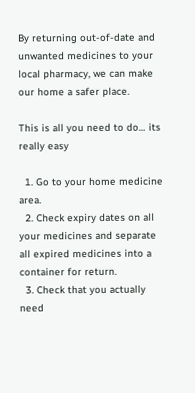By returning out-of-date and unwanted medicines to your local pharmacy, we can make our home a safer place.

This is all you need to do… its really easy

  1. Go to your home medicine area.
  2. Check expiry dates on all your medicines and separate all expired medicines into a container for return.
  3. Check that you actually need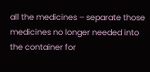all the medicines – separate those medicines no longer needed into the container for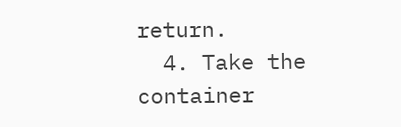return.
  4. Take the container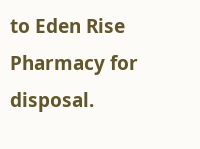to Eden Rise Pharmacy for disposal.